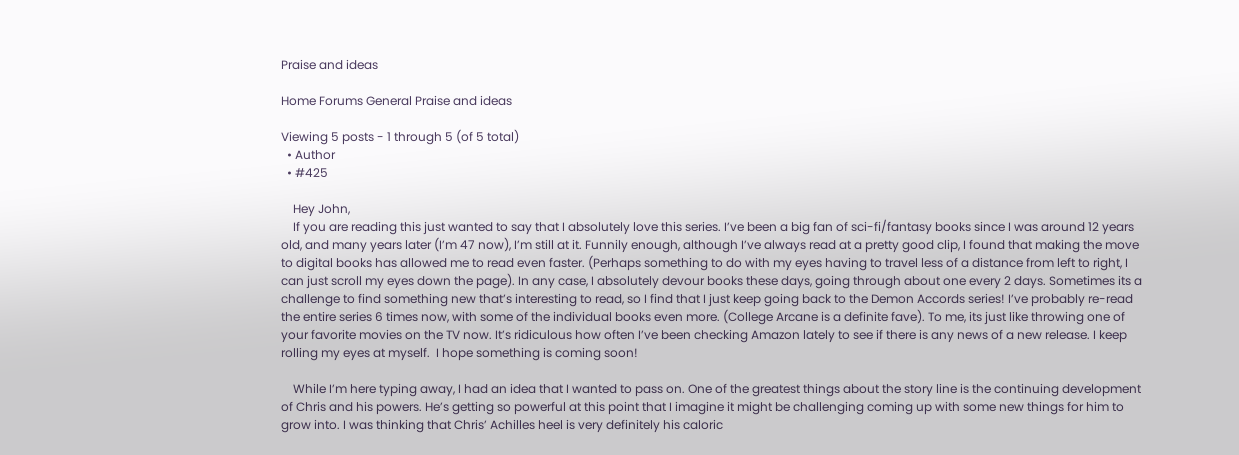Praise and ideas

Home Forums General Praise and ideas

Viewing 5 posts - 1 through 5 (of 5 total)
  • Author
  • #425

    Hey John,
    If you are reading this just wanted to say that I absolutely love this series. I’ve been a big fan of sci-fi/fantasy books since I was around 12 years old, and many years later (I’m 47 now), I’m still at it. Funnily enough, although I’ve always read at a pretty good clip, I found that making the move to digital books has allowed me to read even faster. (Perhaps something to do with my eyes having to travel less of a distance from left to right, I can just scroll my eyes down the page). In any case, I absolutely devour books these days, going through about one every 2 days. Sometimes its a challenge to find something new that’s interesting to read, so I find that I just keep going back to the Demon Accords series! I’ve probably re-read the entire series 6 times now, with some of the individual books even more. (College Arcane is a definite fave). To me, its just like throwing one of your favorite movies on the TV now. It’s ridiculous how often I’ve been checking Amazon lately to see if there is any news of a new release. I keep rolling my eyes at myself.  I hope something is coming soon!

    While I’m here typing away, I had an idea that I wanted to pass on. One of the greatest things about the story line is the continuing development of Chris and his powers. He’s getting so powerful at this point that I imagine it might be challenging coming up with some new things for him to grow into. I was thinking that Chris’ Achilles heel is very definitely his caloric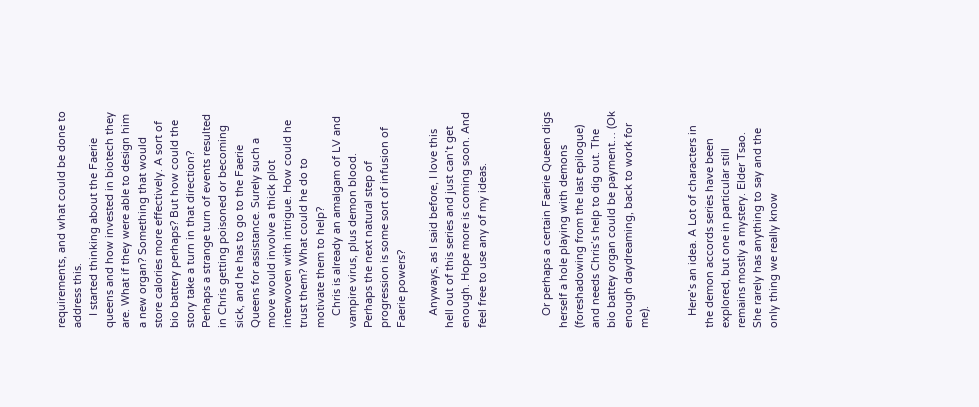requirements, and what could be done to address this.
    I started thinking about the Faerie queens and how invested in biotech they are. What if they were able to design him a new organ? Something that would store calories more effectively. A sort of bio battery perhaps? But how could the story take a turn in that direction? Perhaps a strange turn of events resulted in Chris getting poisoned or becoming sick, and he has to go to the Faerie Queens for assistance. Surely such a move would involve a thick plot interwoven with intrigue. How could he trust them? What could he do to motivate them to help?
    Chris is already an amalgam of LV and vampire virus, plus demon blood. Perhaps the next natural step of progression is some sort of infusion of Faerie powers?

    Anyways, as I said before, I love this hell out of this series and just can’t get enough. Hope more is coming soon. And feel free to use any of my ideas.



    Or perhaps a certain Faerie Queen digs herself a hole playing with demons (foreshadowing from the last epilogue) and needs Chris’s help to dig out. The bio battey organ could be payment… (Ok enough daydreaming, back to work for me).


    Here’s an idea. A Lot of characters in the demon accords series have been explored, but one in particular still remains mostly a mystery. Elder Tsao. She rarely has anything to say and the only thing we really know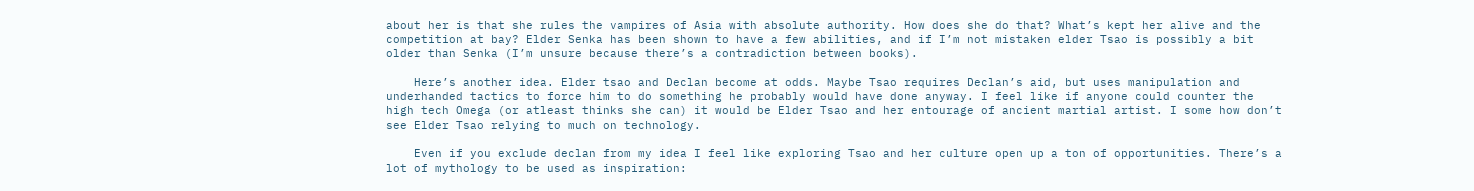about her is that she rules the vampires of Asia with absolute authority. How does she do that? What’s kept her alive and the competition at bay? Elder Senka has been shown to have a few abilities, and if I’m not mistaken elder Tsao is possibly a bit older than Senka (I’m unsure because there’s a contradiction between books).

    Here’s another idea. Elder tsao and Declan become at odds. Maybe Tsao requires Declan’s aid, but uses manipulation and underhanded tactics to force him to do something he probably would have done anyway. I feel like if anyone could counter the high tech Omega (or atleast thinks she can) it would be Elder Tsao and her entourage of ancient martial artist. I some how don’t see Elder Tsao relying to much on technology.

    Even if you exclude declan from my idea I feel like exploring Tsao and her culture open up a ton of opportunities. There’s a lot of mythology to be used as inspiration: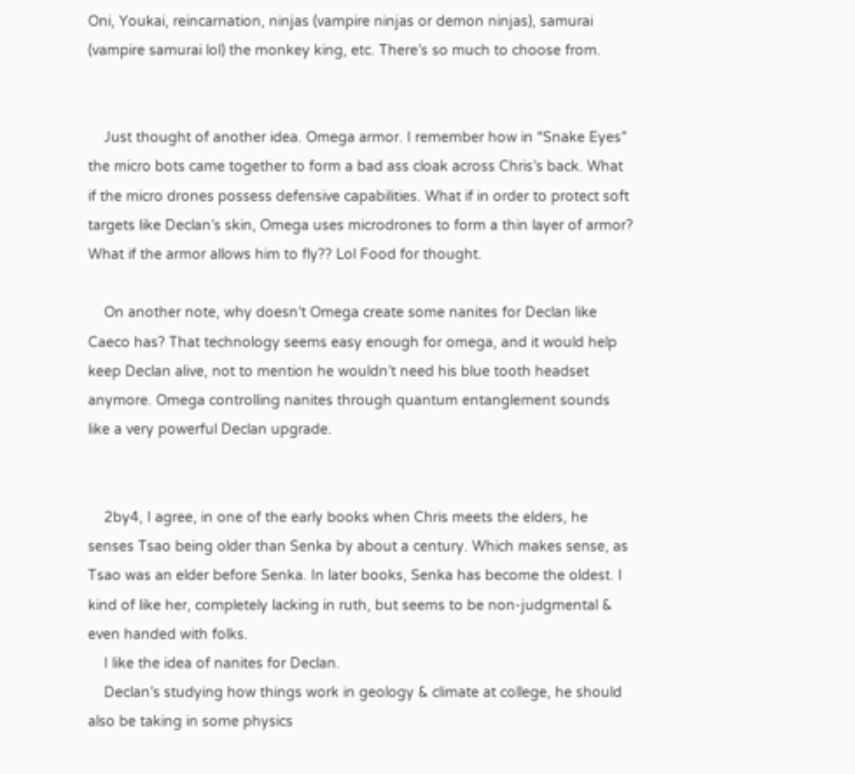Oni, Youkai, reincarnation, ninjas (vampire ninjas or demon ninjas), samurai (vampire samurai lol) the monkey king, etc. There’s so much to choose from.


    Just thought of another idea. Omega armor. I remember how in “Snake Eyes” the micro bots came together to form a bad ass cloak across Chris’s back. What if the micro drones possess defensive capabilities. What if in order to protect soft targets like Declan’s skin, Omega uses microdrones to form a thin layer of armor? What if the armor allows him to fly?? Lol Food for thought.

    On another note, why doesn’t Omega create some nanites for Declan like Caeco has? That technology seems easy enough for omega, and it would help keep Declan alive, not to mention he wouldn’t need his blue tooth headset anymore. Omega controlling nanites through quantum entanglement sounds like a very powerful Declan upgrade.


    2by4, I agree, in one of the early books when Chris meets the elders, he senses Tsao being older than Senka by about a century. Which makes sense, as Tsao was an elder before Senka. In later books, Senka has become the oldest. I kind of like her, completely lacking in ruth, but seems to be non-judgmental & even handed with folks.
    I like the idea of nanites for Declan.
    Declan’s studying how things work in geology & climate at college, he should also be taking in some physics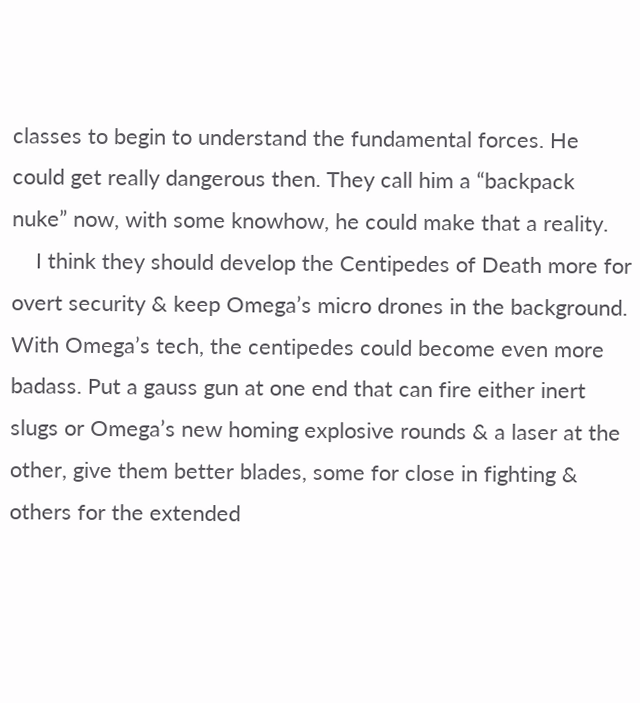classes to begin to understand the fundamental forces. He could get really dangerous then. They call him a “backpack nuke” now, with some knowhow, he could make that a reality.
    I think they should develop the Centipedes of Death more for overt security & keep Omega’s micro drones in the background. With Omega’s tech, the centipedes could become even more badass. Put a gauss gun at one end that can fire either inert slugs or Omega’s new homing explosive rounds & a laser at the other, give them better blades, some for close in fighting & others for the extended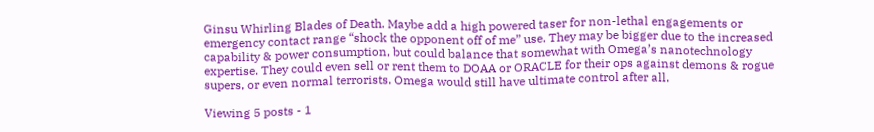Ginsu Whirling Blades of Death. Maybe add a high powered taser for non-lethal engagements or emergency contact range “shock the opponent off of me” use. They may be bigger due to the increased capability & power consumption, but could balance that somewhat with Omega’s nanotechnology expertise. They could even sell or rent them to DOAA or ORACLE for their ops against demons & rogue supers, or even normal terrorists. Omega would still have ultimate control after all.

Viewing 5 posts - 1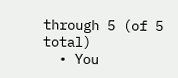through 5 (of 5 total)
  • You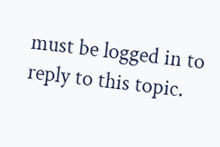must be logged in to reply to this topic.